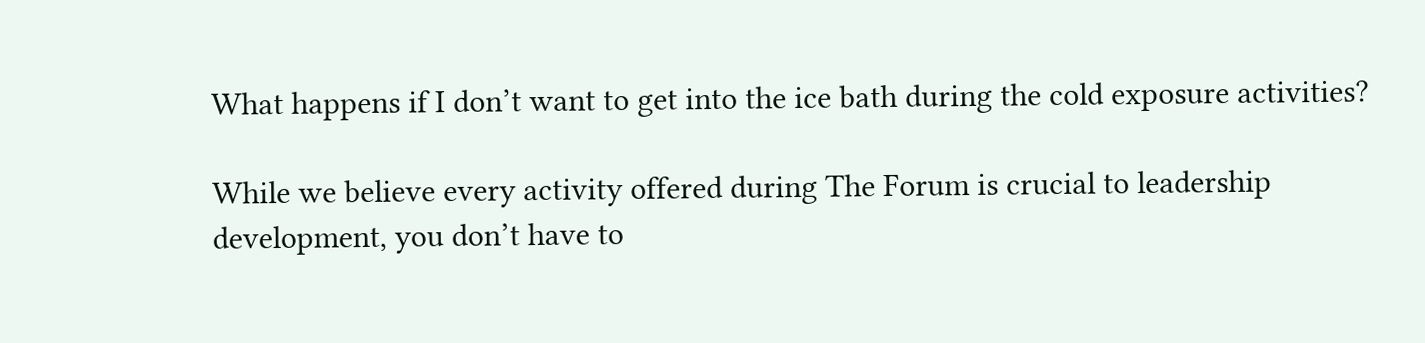What happens if I don’t want to get into the ice bath during the cold exposure activities?

While we believe every activity offered during The Forum is crucial to leadership development, you don’t have to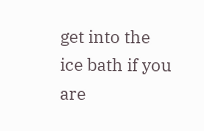get into the ice bath if you are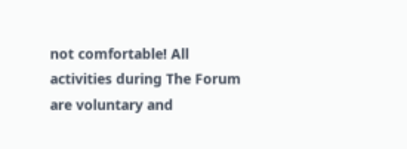not comfortable! All activities during The Forum are voluntary and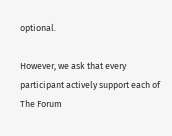optional.

However, we ask that every participant actively support each of The Forum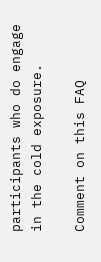participants who do engage in the cold exposure.

Comment on this FAQ